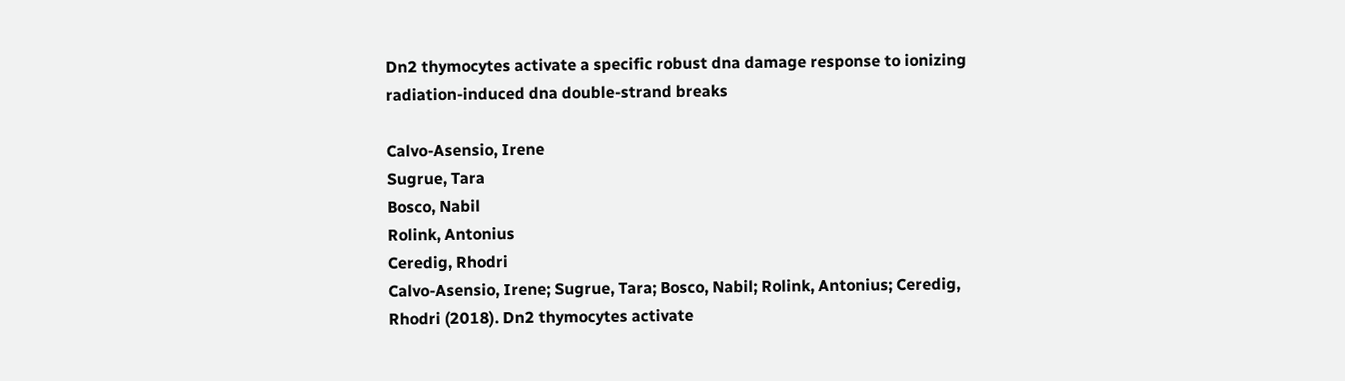Dn2 thymocytes activate a specific robust dna damage response to ionizing radiation-induced dna double-strand breaks

Calvo-Asensio, Irene
Sugrue, Tara
Bosco, Nabil
Rolink, Antonius
Ceredig, Rhodri
Calvo-Asensio, Irene; Sugrue, Tara; Bosco, Nabil; Rolink, Antonius; Ceredig, Rhodri (2018). Dn2 thymocytes activate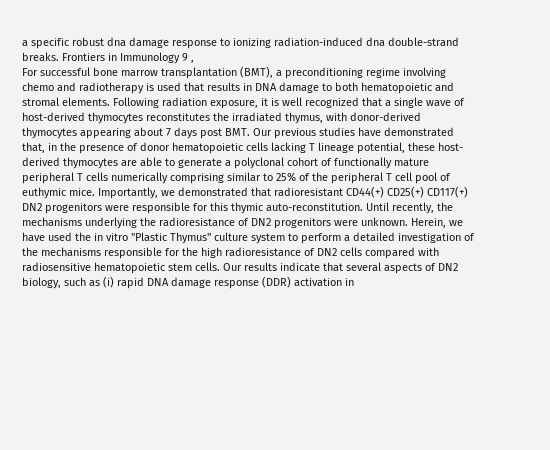a specific robust dna damage response to ionizing radiation-induced dna double-strand breaks. Frontiers in Immunology 9 ,
For successful bone marrow transplantation (BMT), a preconditioning regime involving chemo and radiotherapy is used that results in DNA damage to both hematopoietic and stromal elements. Following radiation exposure, it is well recognized that a single wave of host-derived thymocytes reconstitutes the irradiated thymus, with donor-derived thymocytes appearing about 7 days post BMT. Our previous studies have demonstrated that, in the presence of donor hematopoietic cells lacking T lineage potential, these host-derived thymocytes are able to generate a polyclonal cohort of functionally mature peripheral T cells numerically comprising similar to 25% of the peripheral T cell pool of euthymic mice. Importantly, we demonstrated that radioresistant CD44(+) CD25(+) CD117(+) DN2 progenitors were responsible for this thymic auto-reconstitution. Until recently, the mechanisms underlying the radioresistance of DN2 progenitors were unknown. Herein, we have used the in vitro "Plastic Thymus" culture system to perform a detailed investigation of the mechanisms responsible for the high radioresistance of DN2 cells compared with radiosensitive hematopoietic stem cells. Our results indicate that several aspects of DN2 biology, such as (i) rapid DNA damage response (DDR) activation in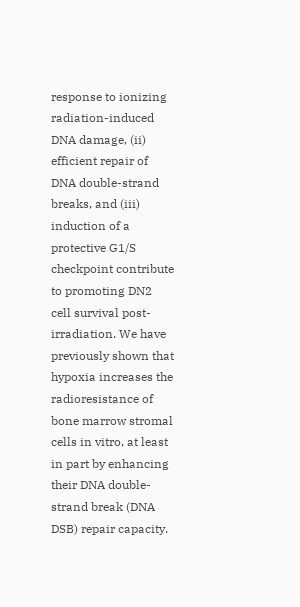response to ionizing radiation-induced DNA damage, (ii) efficient repair of DNA double-strand breaks, and (iii) induction of a protective G1/S checkpoint contribute to promoting DN2 cell survival post-irradiation. We have previously shown that hypoxia increases the radioresistance of bone marrow stromal cells in vitro, at least in part by enhancing their DNA double-strand break (DNA DSB) repair capacity.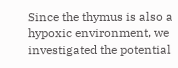Since the thymus is also a hypoxic environment, we investigated the potential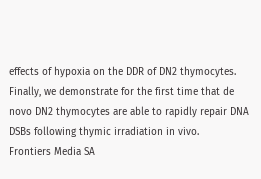effects of hypoxia on the DDR of DN2 thymocytes. Finally, we demonstrate for the first time that de novo DN2 thymocytes are able to rapidly repair DNA DSBs following thymic irradiation in vivo.
Frontiers Media SA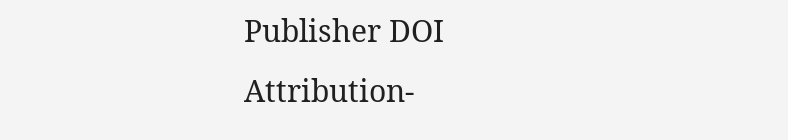Publisher DOI
Attribution-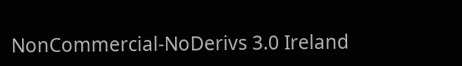NonCommercial-NoDerivs 3.0 Ireland